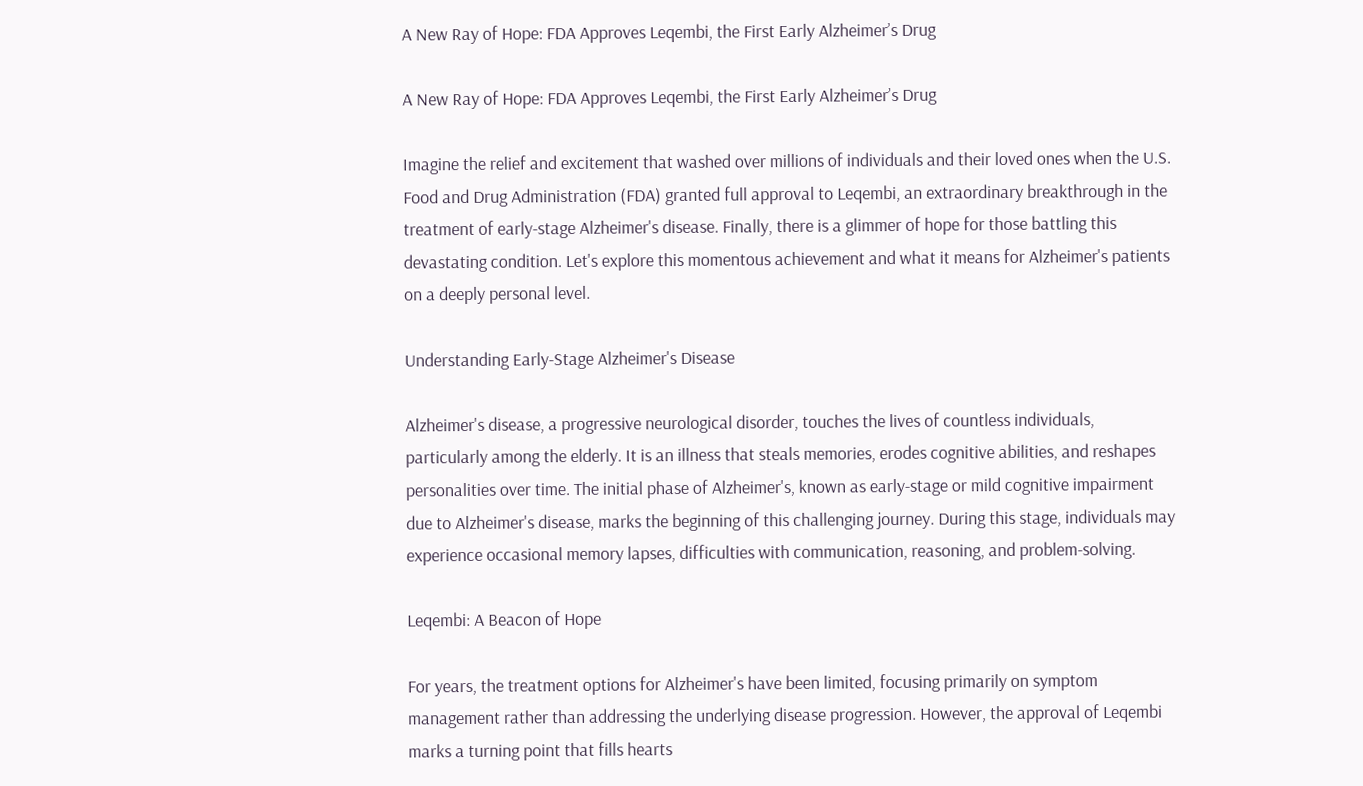A New Ray of Hope: FDA Approves Leqembi, the First Early Alzheimer’s Drug

A New Ray of Hope: FDA Approves Leqembi, the First Early Alzheimer’s Drug

Imagine the relief and excitement that washed over millions of individuals and their loved ones when the U.S. Food and Drug Administration (FDA) granted full approval to Leqembi, an extraordinary breakthrough in the treatment of early-stage Alzheimer's disease. Finally, there is a glimmer of hope for those battling this devastating condition. Let's explore this momentous achievement and what it means for Alzheimer's patients on a deeply personal level.

Understanding Early-Stage Alzheimer's Disease

Alzheimer's disease, a progressive neurological disorder, touches the lives of countless individuals, particularly among the elderly. It is an illness that steals memories, erodes cognitive abilities, and reshapes personalities over time. The initial phase of Alzheimer's, known as early-stage or mild cognitive impairment due to Alzheimer's disease, marks the beginning of this challenging journey. During this stage, individuals may experience occasional memory lapses, difficulties with communication, reasoning, and problem-solving.

Leqembi: A Beacon of Hope

For years, the treatment options for Alzheimer's have been limited, focusing primarily on symptom management rather than addressing the underlying disease progression. However, the approval of Leqembi marks a turning point that fills hearts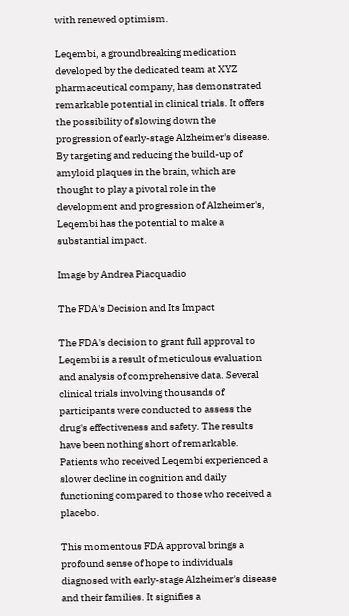with renewed optimism.

Leqembi, a groundbreaking medication developed by the dedicated team at XYZ pharmaceutical company, has demonstrated remarkable potential in clinical trials. It offers the possibility of slowing down the progression of early-stage Alzheimer's disease. By targeting and reducing the build-up of amyloid plaques in the brain, which are thought to play a pivotal role in the development and progression of Alzheimer's, Leqembi has the potential to make a substantial impact.

Image by Andrea Piacquadio

The FDA's Decision and Its Impact

The FDA's decision to grant full approval to Leqembi is a result of meticulous evaluation and analysis of comprehensive data. Several clinical trials involving thousands of participants were conducted to assess the drug's effectiveness and safety. The results have been nothing short of remarkable. Patients who received Leqembi experienced a slower decline in cognition and daily functioning compared to those who received a placebo.

This momentous FDA approval brings a profound sense of hope to individuals diagnosed with early-stage Alzheimer's disease and their families. It signifies a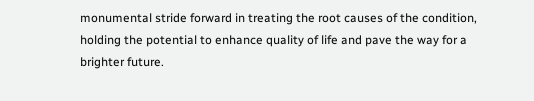monumental stride forward in treating the root causes of the condition, holding the potential to enhance quality of life and pave the way for a brighter future.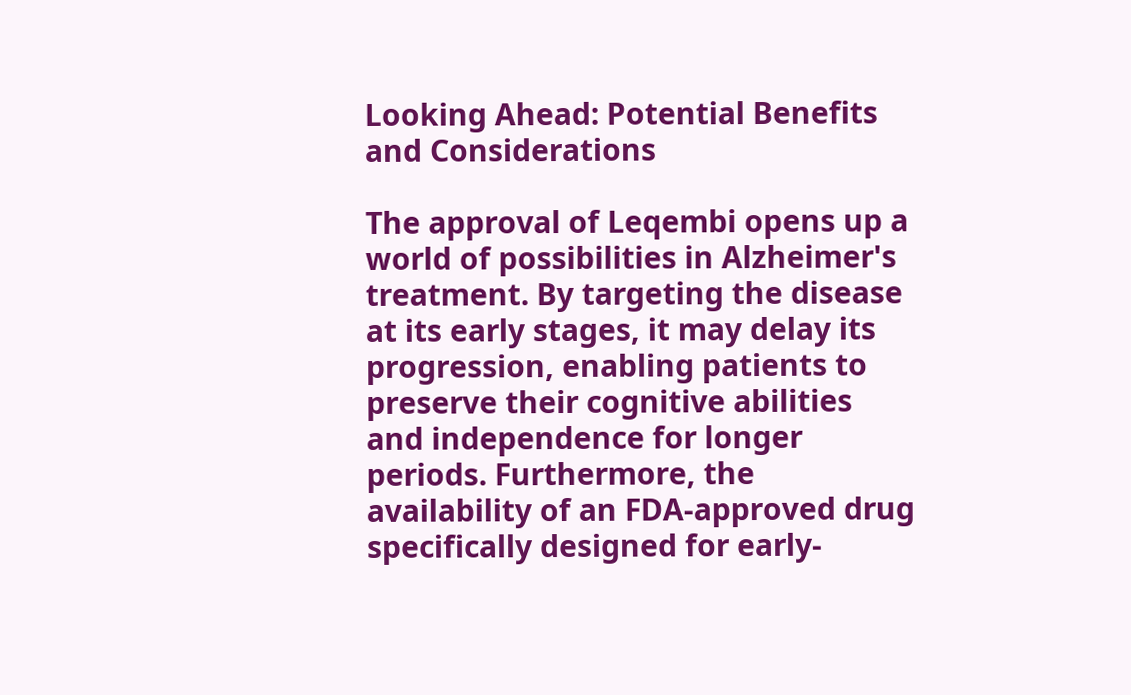Looking Ahead: Potential Benefits and Considerations

The approval of Leqembi opens up a world of possibilities in Alzheimer's treatment. By targeting the disease at its early stages, it may delay its progression, enabling patients to preserve their cognitive abilities and independence for longer periods. Furthermore, the availability of an FDA-approved drug specifically designed for early-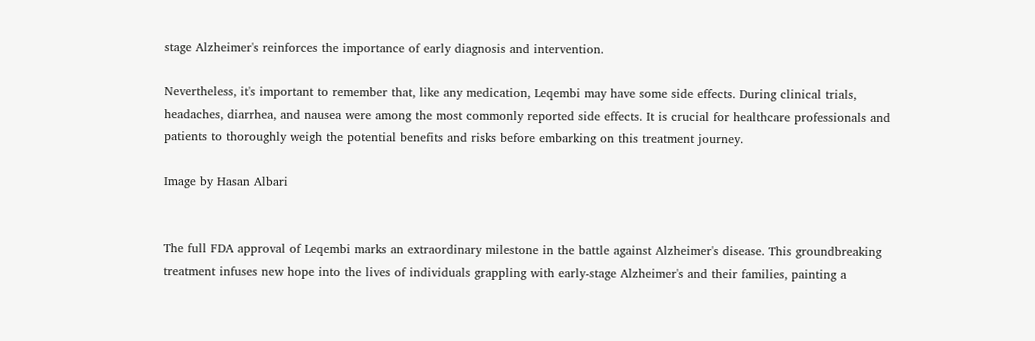stage Alzheimer's reinforces the importance of early diagnosis and intervention.

Nevertheless, it's important to remember that, like any medication, Leqembi may have some side effects. During clinical trials, headaches, diarrhea, and nausea were among the most commonly reported side effects. It is crucial for healthcare professionals and patients to thoroughly weigh the potential benefits and risks before embarking on this treatment journey.

Image by Hasan Albari


The full FDA approval of Leqembi marks an extraordinary milestone in the battle against Alzheimer's disease. This groundbreaking treatment infuses new hope into the lives of individuals grappling with early-stage Alzheimer's and their families, painting a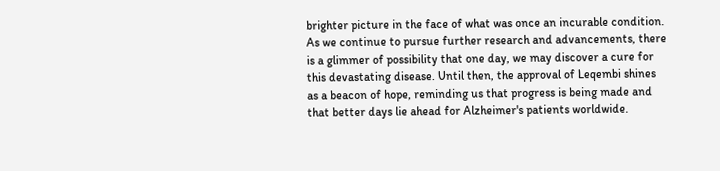brighter picture in the face of what was once an incurable condition. As we continue to pursue further research and advancements, there is a glimmer of possibility that one day, we may discover a cure for this devastating disease. Until then, the approval of Leqembi shines as a beacon of hope, reminding us that progress is being made and that better days lie ahead for Alzheimer's patients worldwide.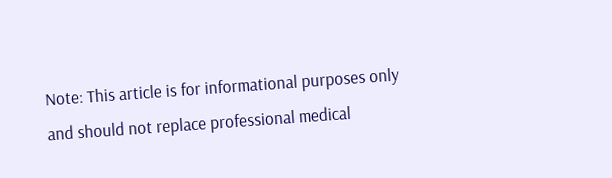Note: This article is for informational purposes only and should not replace professional medical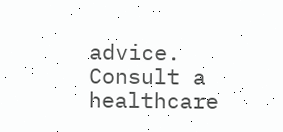advice. Consult a healthcare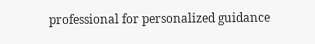professional for personalized guidance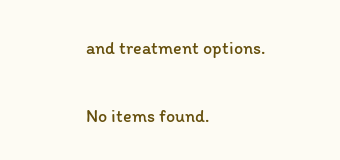and treatment options.

No items found.